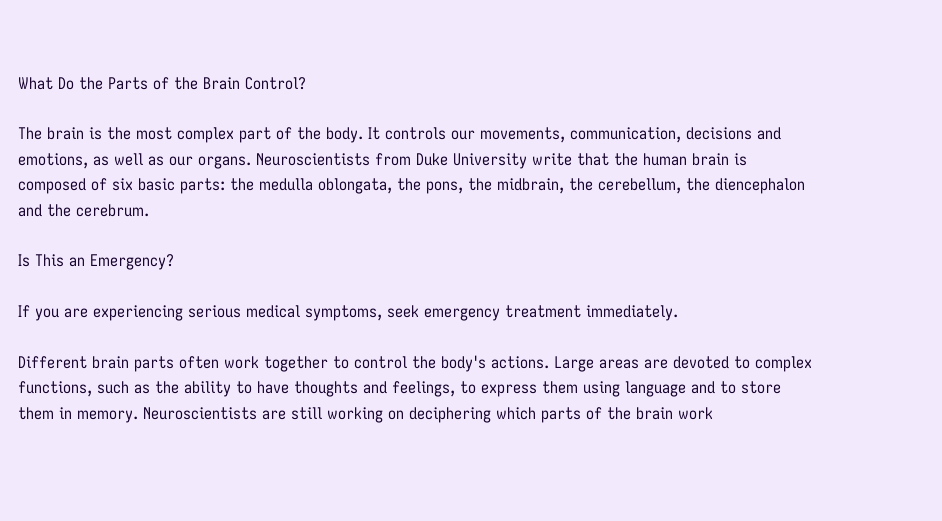What Do the Parts of the Brain Control?

The brain is the most complex part of the body. It controls our movements, communication, decisions and emotions, as well as our organs. Neuroscientists from Duke University write that the human brain is composed of six basic parts: the medulla oblongata, the pons, the midbrain, the cerebellum, the diencephalon and the cerebrum.

Is This an Emergency?

If you are experiencing serious medical symptoms, seek emergency treatment immediately.

Different brain parts often work together to control the body's actions. Large areas are devoted to complex functions, such as the ability to have thoughts and feelings, to express them using language and to store them in memory. Neuroscientists are still working on deciphering which parts of the brain work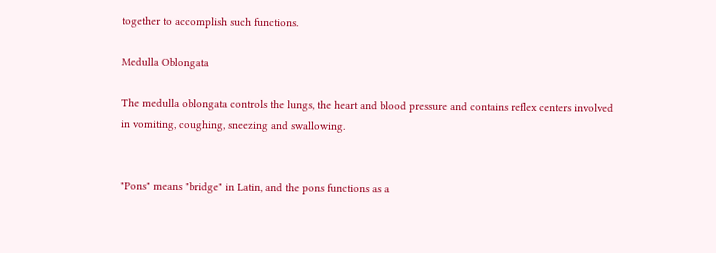together to accomplish such functions.

Medulla Oblongata

The medulla oblongata controls the lungs, the heart and blood pressure and contains reflex centers involved in vomiting, coughing, sneezing and swallowing.


"Pons" means "bridge" in Latin, and the pons functions as a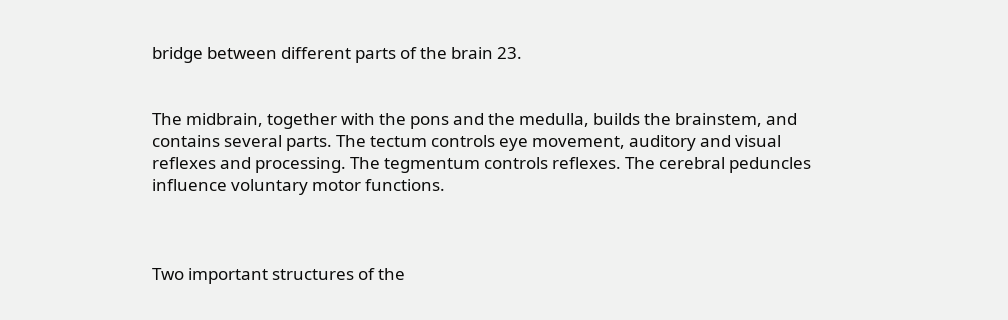bridge between different parts of the brain 23.


The midbrain, together with the pons and the medulla, builds the brainstem, and contains several parts. The tectum controls eye movement, auditory and visual reflexes and processing. The tegmentum controls reflexes. The cerebral peduncles influence voluntary motor functions.



Two important structures of the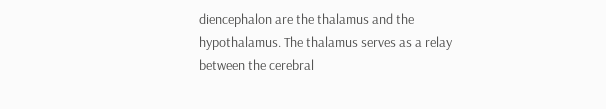diencephalon are the thalamus and the hypothalamus. The thalamus serves as a relay between the cerebral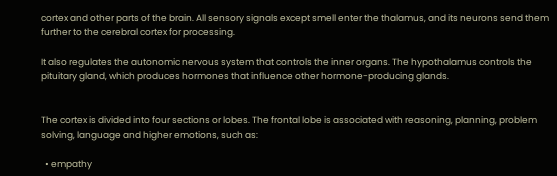cortex and other parts of the brain. All sensory signals except smell enter the thalamus, and its neurons send them further to the cerebral cortex for processing.

It also regulates the autonomic nervous system that controls the inner organs. The hypothalamus controls the pituitary gland, which produces hormones that influence other hormone-producing glands.


The cortex is divided into four sections or lobes. The frontal lobe is associated with reasoning, planning, problem solving, language and higher emotions, such as:

  • empathy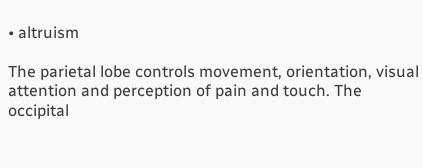• altruism

The parietal lobe controls movement, orientation, visual attention and perception of pain and touch. The occipital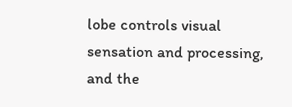lobe controls visual sensation and processing, and the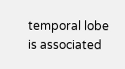temporal lobe is associated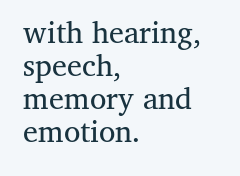with hearing, speech, memory and emotion.